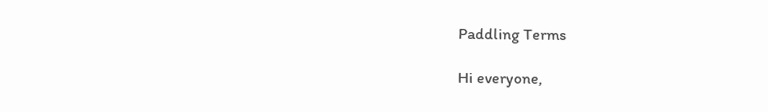Paddling Terms

Hi everyone,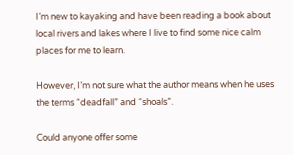I’m new to kayaking and have been reading a book about local rivers and lakes where I live to find some nice calm places for me to learn.

However, I’m not sure what the author means when he uses the terms “deadfall” and “shoals”.

Could anyone offer some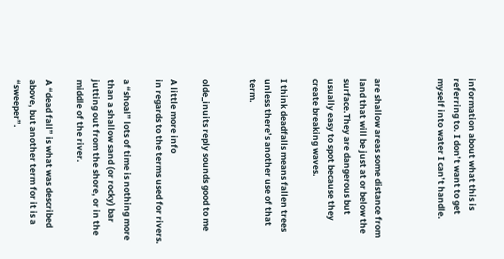information about what this is referring to. I don’t want to get myself into water I can’t handle.



are shallow areas some distance from land that will be just at or below the surface.They are dangerous but usually easy to spot because they create breaking waves.

I think deadfalls means fallen trees unless there’s another use of that term.


olde_inuits reply sounds good to me

A little more info
in regards to the terms used for rivers.

a “shoal” lots of time is nothing more than a shallow sand (or rocky) bar jutting out from the shore, or in the middle of the river.

A “dead fall” is what was described above, but another term for it is a “sweeper”.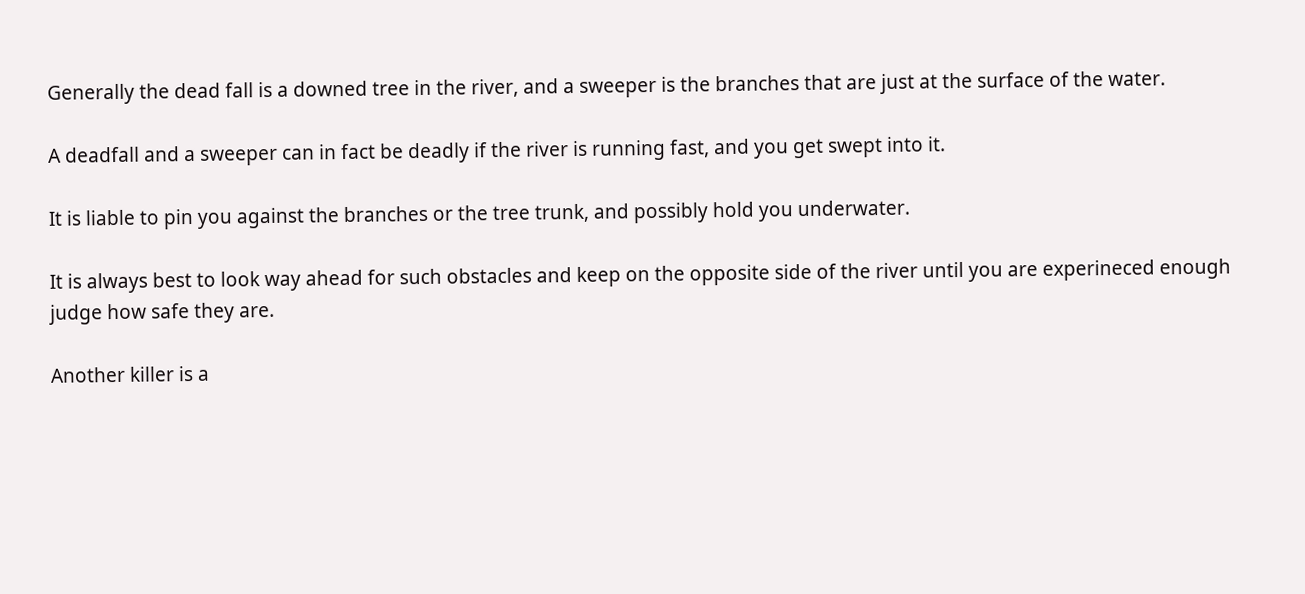Generally the dead fall is a downed tree in the river, and a sweeper is the branches that are just at the surface of the water.

A deadfall and a sweeper can in fact be deadly if the river is running fast, and you get swept into it.

It is liable to pin you against the branches or the tree trunk, and possibly hold you underwater.

It is always best to look way ahead for such obstacles and keep on the opposite side of the river until you are experineced enough judge how safe they are.

Another killer is a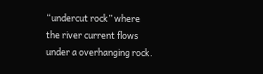“undercut rock” where the river current flows under a overhanging rock.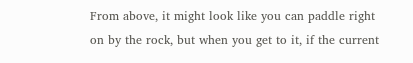From above, it might look like you can paddle right on by the rock, but when you get to it, if the current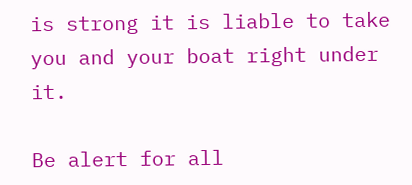is strong it is liable to take you and your boat right under it.

Be alert for all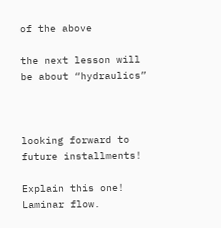of the above

the next lesson will be about “hydraulics”



looking forward to future installments!

Explain this one!
Laminar flow.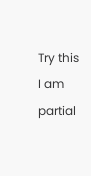Try this
I am partial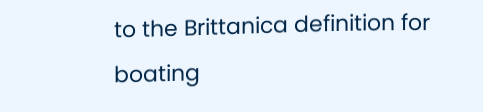to the Brittanica definition for boating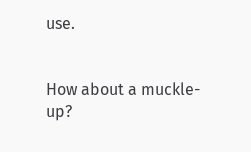use.


How about a muckle-up?